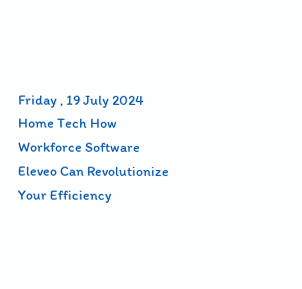Friday , 19 July 2024
Home Tech How Workforce Software Eleveo Can Revolutionize Your Efficiency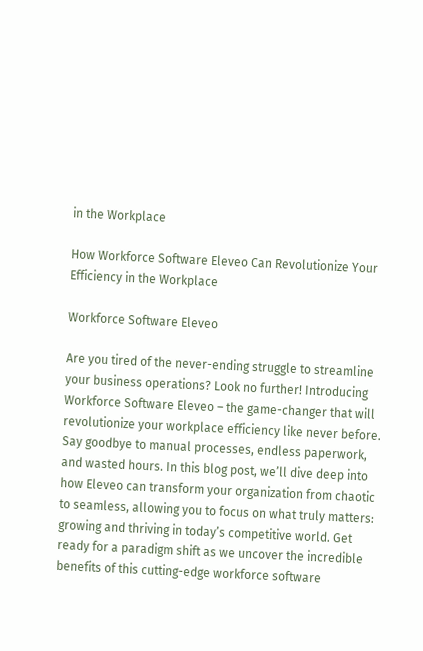in the Workplace

How Workforce Software Eleveo Can Revolutionize Your Efficiency in the Workplace

Workforce Software Eleveo

Are you tired of the never-ending struggle to streamline your business operations? Look no further! Introducing Workforce Software Eleveo – the game-changer that will revolutionize your workplace efficiency like never before. Say goodbye to manual processes, endless paperwork, and wasted hours. In this blog post, we’ll dive deep into how Eleveo can transform your organization from chaotic to seamless, allowing you to focus on what truly matters: growing and thriving in today’s competitive world. Get ready for a paradigm shift as we uncover the incredible benefits of this cutting-edge workforce software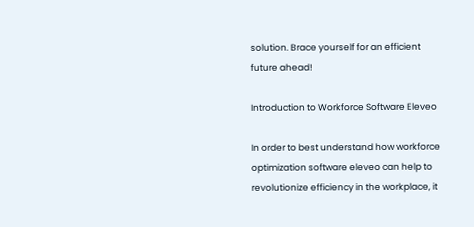solution. Brace yourself for an efficient future ahead!

Introduction to Workforce Software Eleveo

In order to best understand how workforce optimization software eleveo can help to revolutionize efficiency in the workplace, it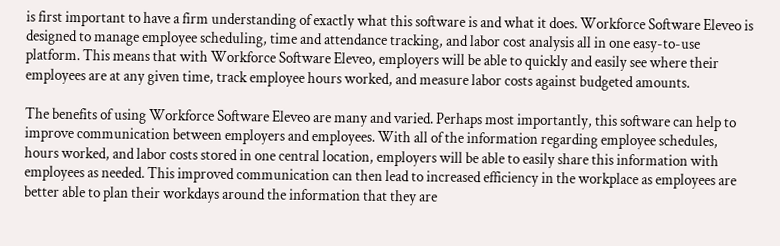is first important to have a firm understanding of exactly what this software is and what it does. Workforce Software Eleveo is designed to manage employee scheduling, time and attendance tracking, and labor cost analysis all in one easy-to-use platform. This means that with Workforce Software Eleveo, employers will be able to quickly and easily see where their employees are at any given time, track employee hours worked, and measure labor costs against budgeted amounts.

The benefits of using Workforce Software Eleveo are many and varied. Perhaps most importantly, this software can help to improve communication between employers and employees. With all of the information regarding employee schedules, hours worked, and labor costs stored in one central location, employers will be able to easily share this information with employees as needed. This improved communication can then lead to increased efficiency in the workplace as employees are better able to plan their workdays around the information that they are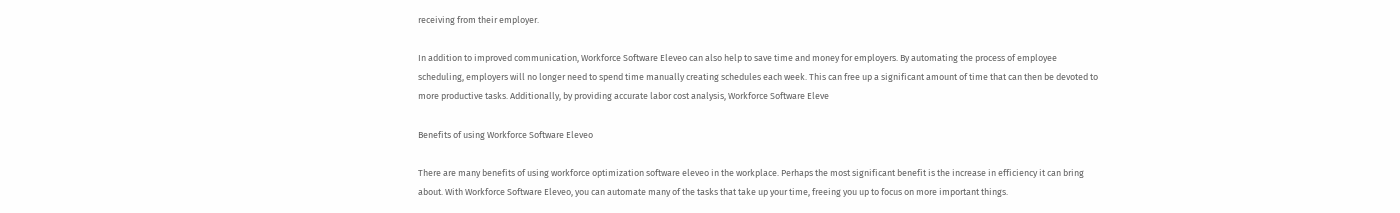receiving from their employer.

In addition to improved communication, Workforce Software Eleveo can also help to save time and money for employers. By automating the process of employee scheduling, employers will no longer need to spend time manually creating schedules each week. This can free up a significant amount of time that can then be devoted to more productive tasks. Additionally, by providing accurate labor cost analysis, Workforce Software Eleve

Benefits of using Workforce Software Eleveo

There are many benefits of using workforce optimization software eleveo in the workplace. Perhaps the most significant benefit is the increase in efficiency it can bring about. With Workforce Software Eleveo, you can automate many of the tasks that take up your time, freeing you up to focus on more important things.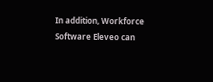In addition, Workforce Software Eleveo can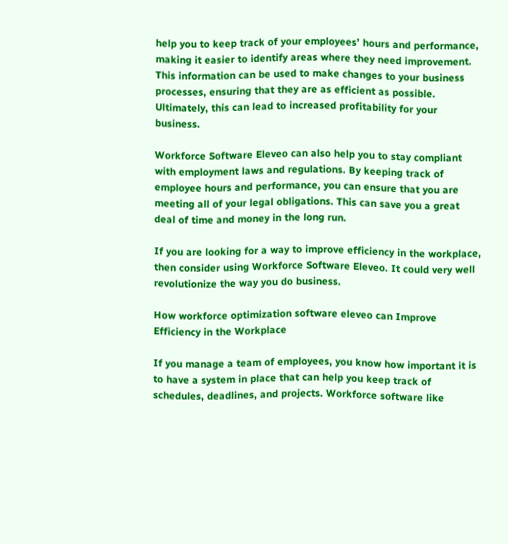help you to keep track of your employees’ hours and performance, making it easier to identify areas where they need improvement. This information can be used to make changes to your business processes, ensuring that they are as efficient as possible. Ultimately, this can lead to increased profitability for your business.

Workforce Software Eleveo can also help you to stay compliant with employment laws and regulations. By keeping track of employee hours and performance, you can ensure that you are meeting all of your legal obligations. This can save you a great deal of time and money in the long run.

If you are looking for a way to improve efficiency in the workplace, then consider using Workforce Software Eleveo. It could very well revolutionize the way you do business.

How workforce optimization software eleveo can Improve Efficiency in the Workplace

If you manage a team of employees, you know how important it is to have a system in place that can help you keep track of schedules, deadlines, and projects. Workforce software like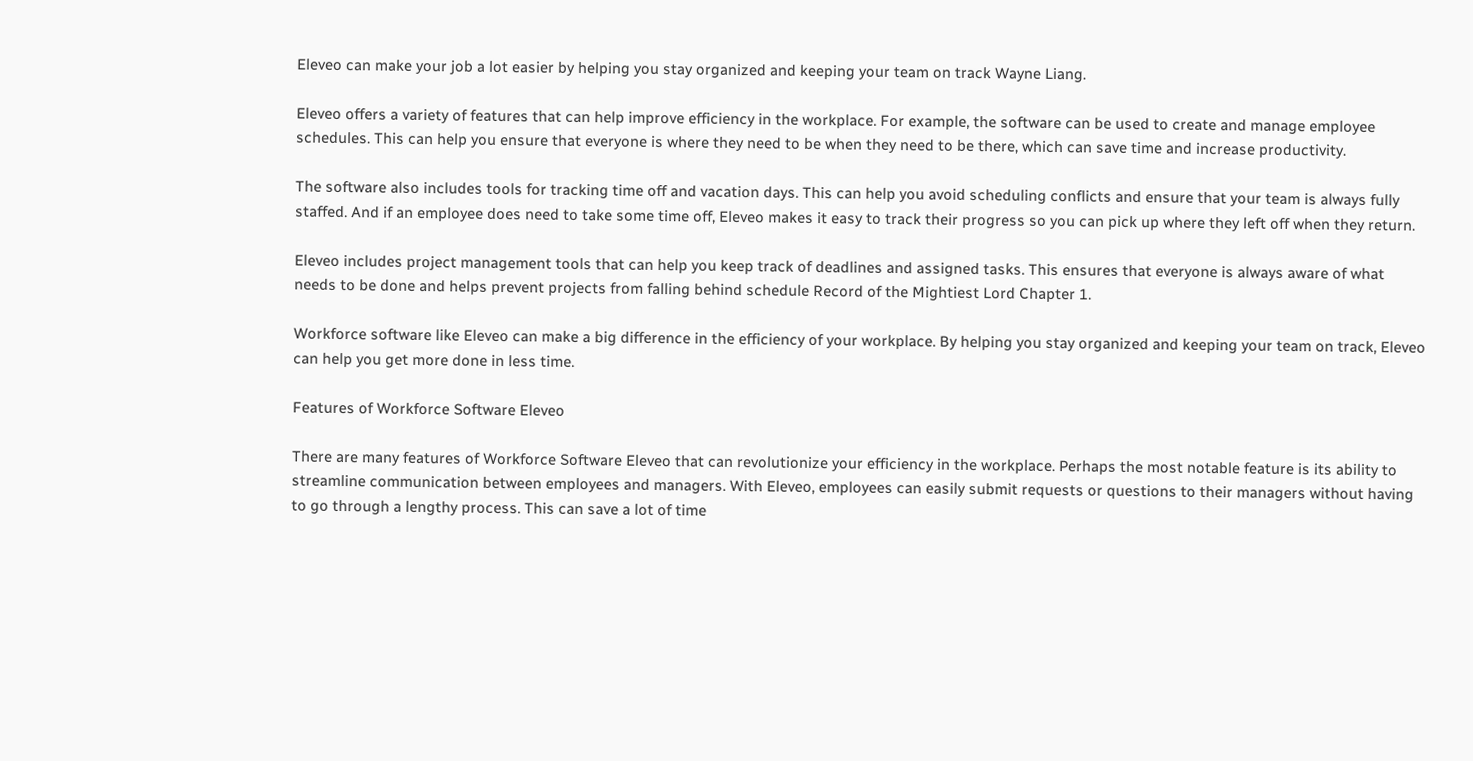Eleveo can make your job a lot easier by helping you stay organized and keeping your team on track Wayne Liang.

Eleveo offers a variety of features that can help improve efficiency in the workplace. For example, the software can be used to create and manage employee schedules. This can help you ensure that everyone is where they need to be when they need to be there, which can save time and increase productivity.

The software also includes tools for tracking time off and vacation days. This can help you avoid scheduling conflicts and ensure that your team is always fully staffed. And if an employee does need to take some time off, Eleveo makes it easy to track their progress so you can pick up where they left off when they return.

Eleveo includes project management tools that can help you keep track of deadlines and assigned tasks. This ensures that everyone is always aware of what needs to be done and helps prevent projects from falling behind schedule Record of the Mightiest Lord Chapter 1.

Workforce software like Eleveo can make a big difference in the efficiency of your workplace. By helping you stay organized and keeping your team on track, Eleveo can help you get more done in less time.

Features of Workforce Software Eleveo

There are many features of Workforce Software Eleveo that can revolutionize your efficiency in the workplace. Perhaps the most notable feature is its ability to streamline communication between employees and managers. With Eleveo, employees can easily submit requests or questions to their managers without having to go through a lengthy process. This can save a lot of time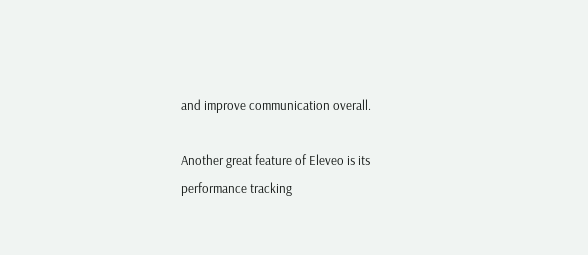and improve communication overall.

Another great feature of Eleveo is its performance tracking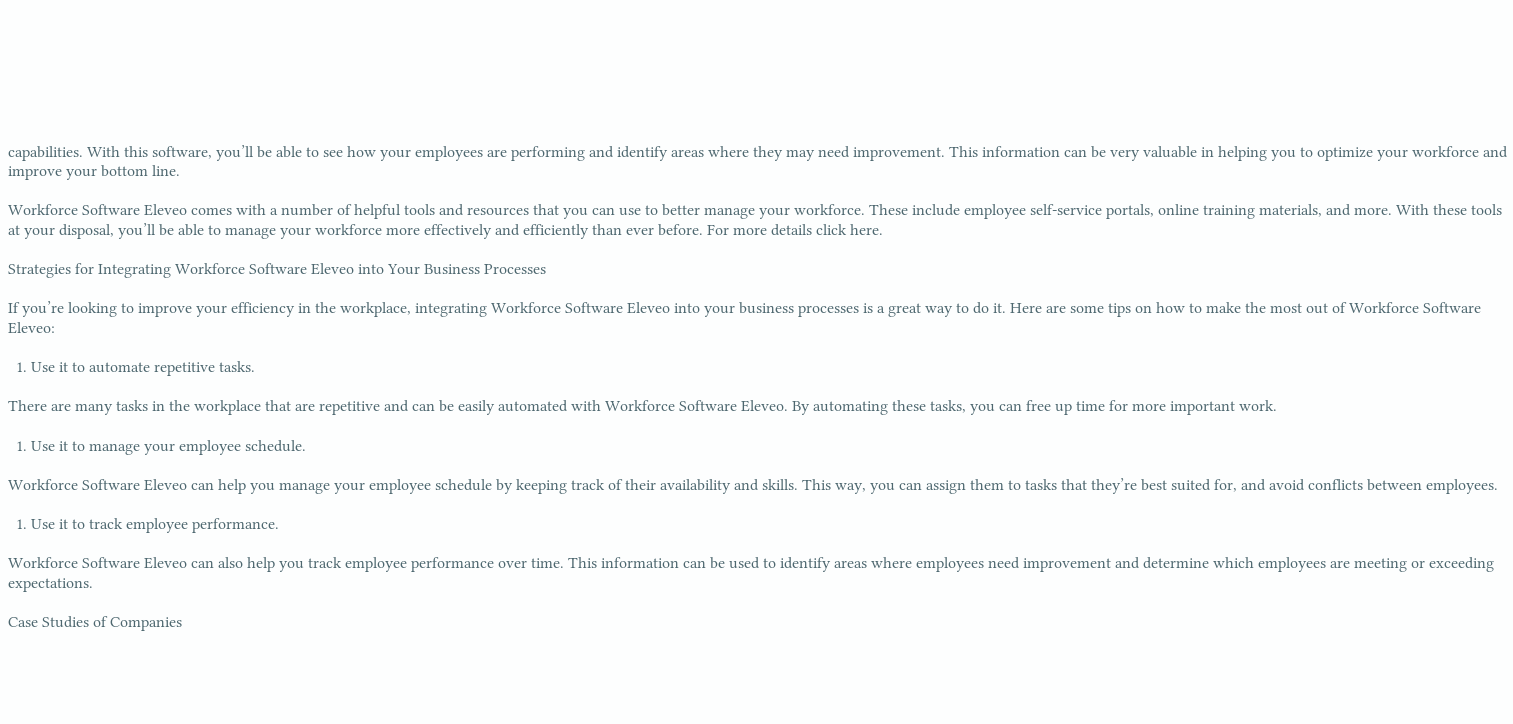capabilities. With this software, you’ll be able to see how your employees are performing and identify areas where they may need improvement. This information can be very valuable in helping you to optimize your workforce and improve your bottom line.

Workforce Software Eleveo comes with a number of helpful tools and resources that you can use to better manage your workforce. These include employee self-service portals, online training materials, and more. With these tools at your disposal, you’ll be able to manage your workforce more effectively and efficiently than ever before. For more details click here.

Strategies for Integrating Workforce Software Eleveo into Your Business Processes

If you’re looking to improve your efficiency in the workplace, integrating Workforce Software Eleveo into your business processes is a great way to do it. Here are some tips on how to make the most out of Workforce Software Eleveo:

  1. Use it to automate repetitive tasks.

There are many tasks in the workplace that are repetitive and can be easily automated with Workforce Software Eleveo. By automating these tasks, you can free up time for more important work.

  1. Use it to manage your employee schedule.

Workforce Software Eleveo can help you manage your employee schedule by keeping track of their availability and skills. This way, you can assign them to tasks that they’re best suited for, and avoid conflicts between employees.

  1. Use it to track employee performance.

Workforce Software Eleveo can also help you track employee performance over time. This information can be used to identify areas where employees need improvement and determine which employees are meeting or exceeding expectations.

Case Studies of Companies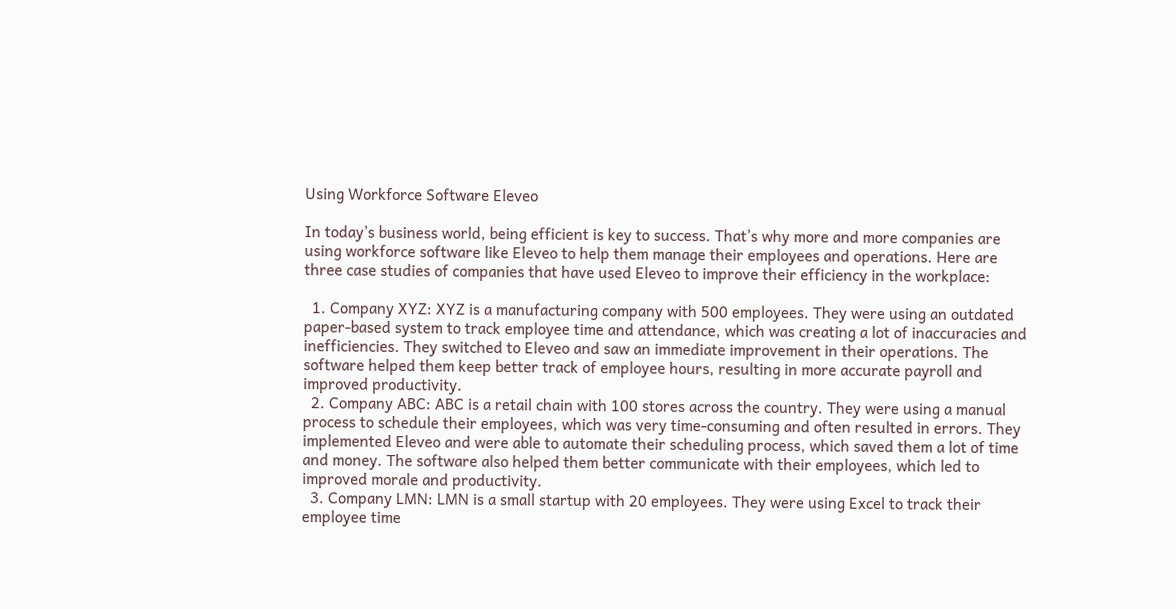Using Workforce Software Eleveo

In today’s business world, being efficient is key to success. That’s why more and more companies are using workforce software like Eleveo to help them manage their employees and operations. Here are three case studies of companies that have used Eleveo to improve their efficiency in the workplace:

  1. Company XYZ: XYZ is a manufacturing company with 500 employees. They were using an outdated paper-based system to track employee time and attendance, which was creating a lot of inaccuracies and inefficiencies. They switched to Eleveo and saw an immediate improvement in their operations. The software helped them keep better track of employee hours, resulting in more accurate payroll and improved productivity.
  2. Company ABC: ABC is a retail chain with 100 stores across the country. They were using a manual process to schedule their employees, which was very time-consuming and often resulted in errors. They implemented Eleveo and were able to automate their scheduling process, which saved them a lot of time and money. The software also helped them better communicate with their employees, which led to improved morale and productivity.
  3. Company LMN: LMN is a small startup with 20 employees. They were using Excel to track their employee time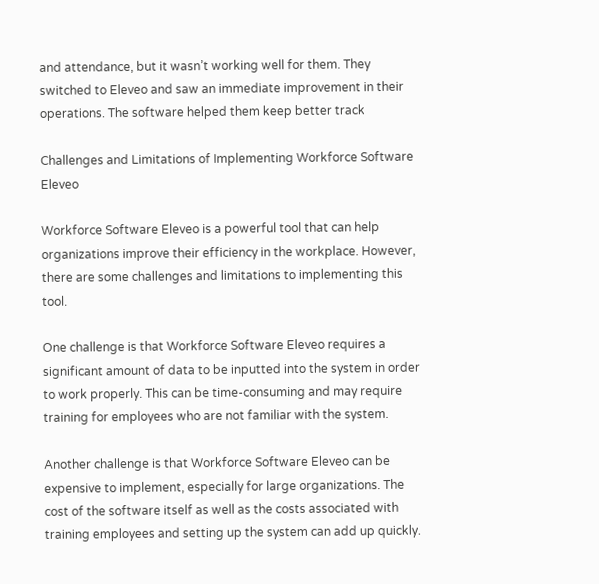and attendance, but it wasn’t working well for them. They switched to Eleveo and saw an immediate improvement in their operations. The software helped them keep better track

Challenges and Limitations of Implementing Workforce Software Eleveo

Workforce Software Eleveo is a powerful tool that can help organizations improve their efficiency in the workplace. However, there are some challenges and limitations to implementing this tool.

One challenge is that Workforce Software Eleveo requires a significant amount of data to be inputted into the system in order to work properly. This can be time-consuming and may require training for employees who are not familiar with the system.

Another challenge is that Workforce Software Eleveo can be expensive to implement, especially for large organizations. The cost of the software itself as well as the costs associated with training employees and setting up the system can add up quickly.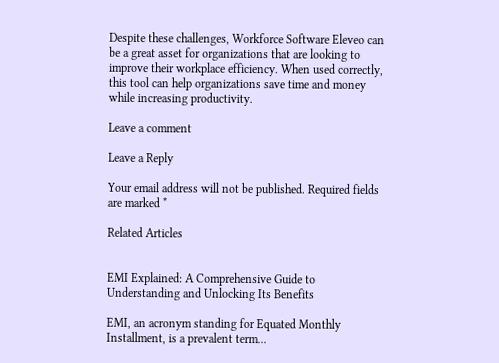Despite these challenges, Workforce Software Eleveo can be a great asset for organizations that are looking to improve their workplace efficiency. When used correctly, this tool can help organizations save time and money while increasing productivity.

Leave a comment

Leave a Reply

Your email address will not be published. Required fields are marked *

Related Articles


EMI Explained: A Comprehensive Guide to Understanding and Unlocking Its Benefits

EMI, an acronym standing for Equated Monthly Installment, is a prevalent term...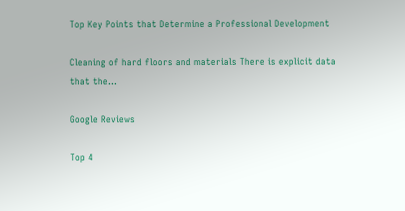Top Key Points that Determine a Professional Development

Cleaning of hard floors and materials There is explicit data that the...

Google Reviews

Top 4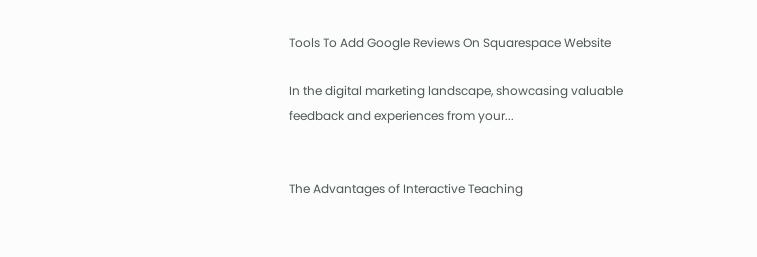Tools To Add Google Reviews On Squarespace Website

In the digital marketing landscape, showcasing valuable feedback and experiences from your...


The Advantages of Interactive Teaching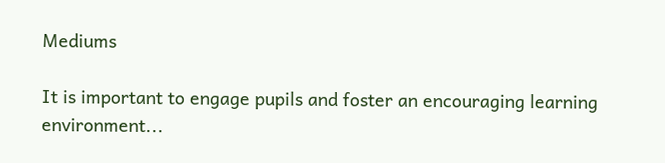Mediums

It is important to engage pupils and foster an encouraging learning environment...